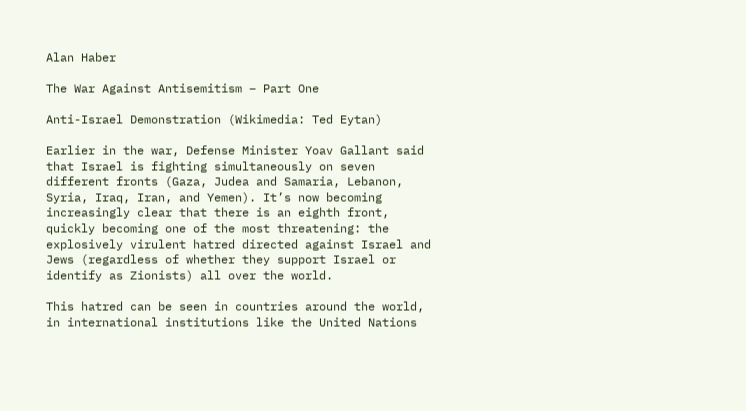Alan Haber

The War Against Antisemitism – Part One

Anti-Israel Demonstration (Wikimedia: Ted Eytan)

Earlier in the war, Defense Minister Yoav Gallant said that Israel is fighting simultaneously on seven different fronts (Gaza, Judea and Samaria, Lebanon, Syria, Iraq, Iran, and Yemen). It’s now becoming increasingly clear that there is an eighth front, quickly becoming one of the most threatening: the explosively virulent hatred directed against Israel and Jews (regardless of whether they support Israel or identify as Zionists) all over the world.

This hatred can be seen in countries around the world, in international institutions like the United Nations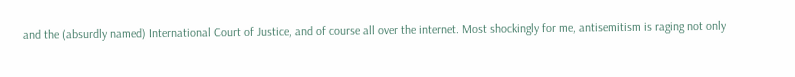and the (absurdly named) International Court of Justice, and of course all over the internet. Most shockingly for me, antisemitism is raging not only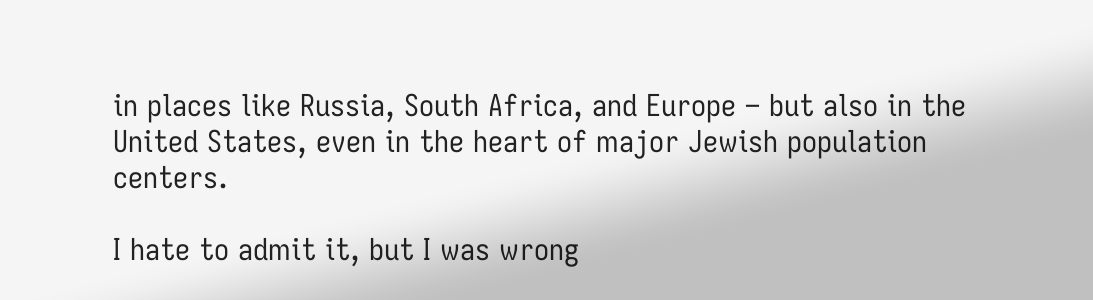in places like Russia, South Africa, and Europe – but also in the United States, even in the heart of major Jewish population centers.

I hate to admit it, but I was wrong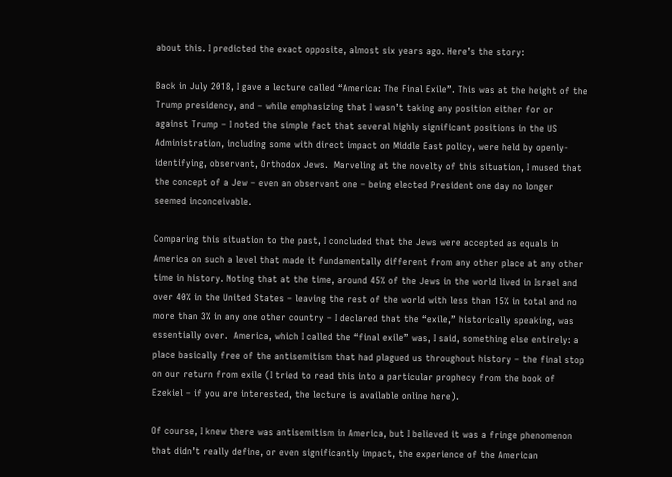about this. I predicted the exact opposite, almost six years ago. Here’s the story:

Back in July 2018, I gave a lecture called “America: The Final Exile”. This was at the height of the Trump presidency, and – while emphasizing that I wasn’t taking any position either for or against Trump – I noted the simple fact that several highly significant positions in the US Administration, including some with direct impact on Middle East policy, were held by openly-identifying, observant, Orthodox Jews.  Marveling at the novelty of this situation, I mused that the concept of a Jew – even an observant one – being elected President one day no longer seemed inconceivable.

Comparing this situation to the past, I concluded that the Jews were accepted as equals in America on such a level that made it fundamentally different from any other place at any other time in history. Noting that at the time, around 45% of the Jews in the world lived in Israel and over 40% in the United States – leaving the rest of the world with less than 15% in total and no more than 3% in any one other country – I declared that the “exile,” historically speaking, was essentially over.  America, which I called the “final exile” was, I said, something else entirely: a place basically free of the antisemitism that had plagued us throughout history – the final stop on our return from exile (I tried to read this into a particular prophecy from the book of Ezekiel – if you are interested, the lecture is available online here).

Of course, I knew there was antisemitism in America, but I believed it was a fringe phenomenon that didn’t really define, or even significantly impact, the experience of the American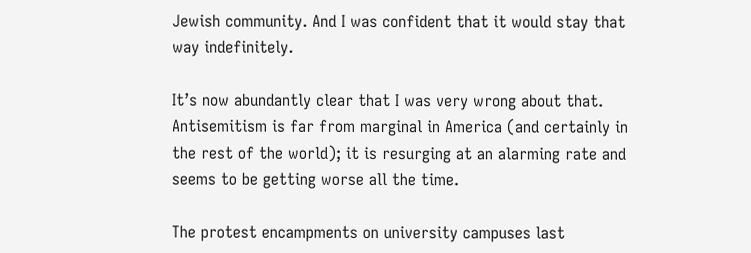Jewish community. And I was confident that it would stay that way indefinitely.

It’s now abundantly clear that I was very wrong about that. Antisemitism is far from marginal in America (and certainly in the rest of the world); it is resurging at an alarming rate and seems to be getting worse all the time.

The protest encampments on university campuses last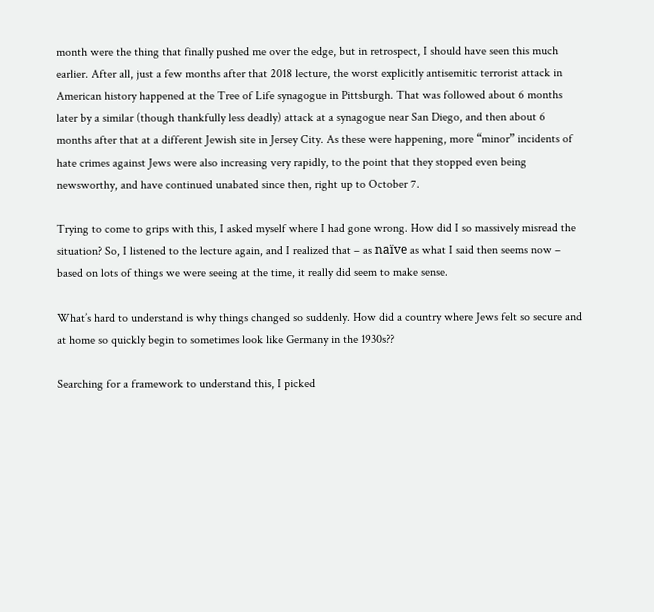month were the thing that finally pushed me over the edge, but in retrospect, I should have seen this much earlier. After all, just a few months after that 2018 lecture, the worst explicitly antisemitic terrorist attack in American history happened at the Tree of Life synagogue in Pittsburgh. That was followed about 6 months later by a similar (though thankfully less deadly) attack at a synagogue near San Diego, and then about 6 months after that at a different Jewish site in Jersey City. As these were happening, more “minor” incidents of hate crimes against Jews were also increasing very rapidly, to the point that they stopped even being newsworthy, and have continued unabated since then, right up to October 7.

Trying to come to grips with this, I asked myself where I had gone wrong. How did I so massively misread the situation? So, I listened to the lecture again, and I realized that – as naïve as what I said then seems now – based on lots of things we were seeing at the time, it really did seem to make sense.

What’s hard to understand is why things changed so suddenly. How did a country where Jews felt so secure and at home so quickly begin to sometimes look like Germany in the 1930s??

Searching for a framework to understand this, I picked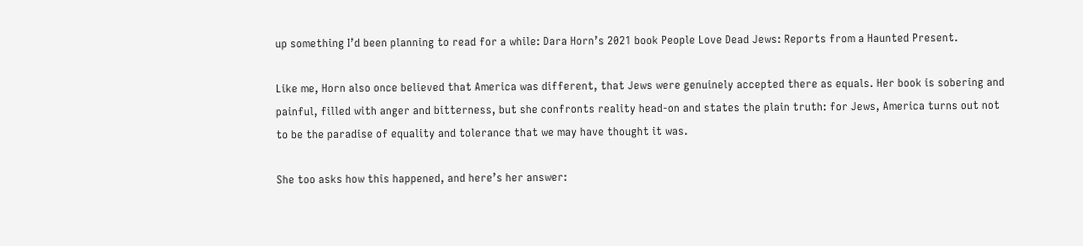up something I’d been planning to read for a while: Dara Horn’s 2021 book People Love Dead Jews: Reports from a Haunted Present.

Like me, Horn also once believed that America was different, that Jews were genuinely accepted there as equals. Her book is sobering and painful, filled with anger and bitterness, but she confronts reality head-on and states the plain truth: for Jews, America turns out not to be the paradise of equality and tolerance that we may have thought it was.

She too asks how this happened, and here’s her answer: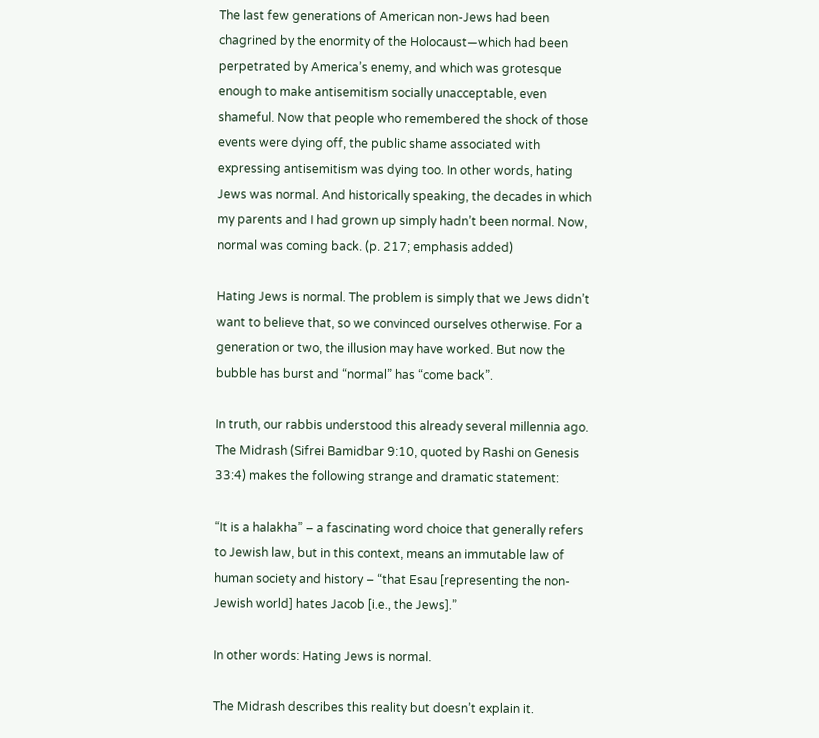The last few generations of American non-Jews had been chagrined by the enormity of the Holocaust—which had been perpetrated by America’s enemy, and which was grotesque enough to make antisemitism socially unacceptable, even shameful. Now that people who remembered the shock of those events were dying off, the public shame associated with expressing antisemitism was dying too. In other words, hating Jews was normal. And historically speaking, the decades in which my parents and I had grown up simply hadn’t been normal. Now, normal was coming back. (p. 217; emphasis added)

Hating Jews is normal. The problem is simply that we Jews didn’t want to believe that, so we convinced ourselves otherwise. For a generation or two, the illusion may have worked. But now the bubble has burst and “normal” has “come back”.

In truth, our rabbis understood this already several millennia ago. The Midrash (Sifrei Bamidbar 9:10, quoted by Rashi on Genesis 33:4) makes the following strange and dramatic statement:

“It is a halakha” – a fascinating word choice that generally refers to Jewish law, but in this context, means an immutable law of human society and history – “that Esau [representing the non-Jewish world] hates Jacob [i.e., the Jews].”

In other words: Hating Jews is normal.

The Midrash describes this reality but doesn’t explain it.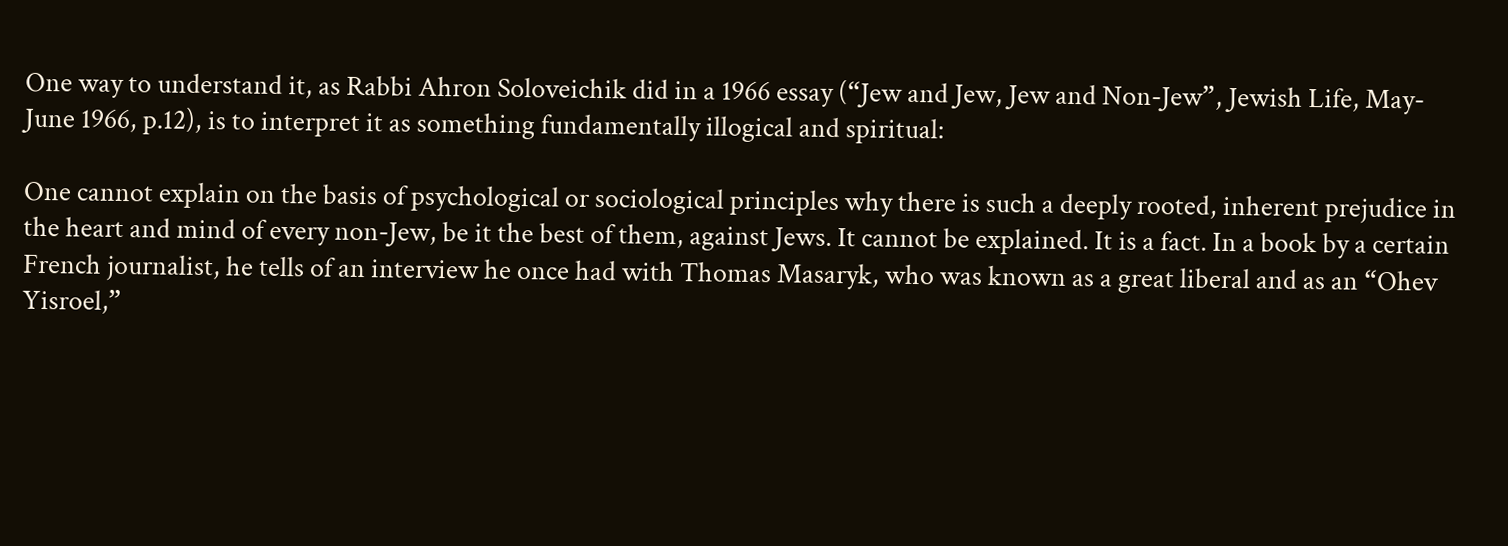One way to understand it, as Rabbi Ahron Soloveichik did in a 1966 essay (“Jew and Jew, Jew and Non-Jew”, Jewish Life, May-June 1966, p.12), is to interpret it as something fundamentally illogical and spiritual:

One cannot explain on the basis of psychological or sociological principles why there is such a deeply rooted, inherent prejudice in the heart and mind of every non-Jew, be it the best of them, against Jews. It cannot be explained. It is a fact. In a book by a certain French journalist, he tells of an interview he once had with Thomas Masaryk, who was known as a great liberal and as an “Ohev Yisroel,”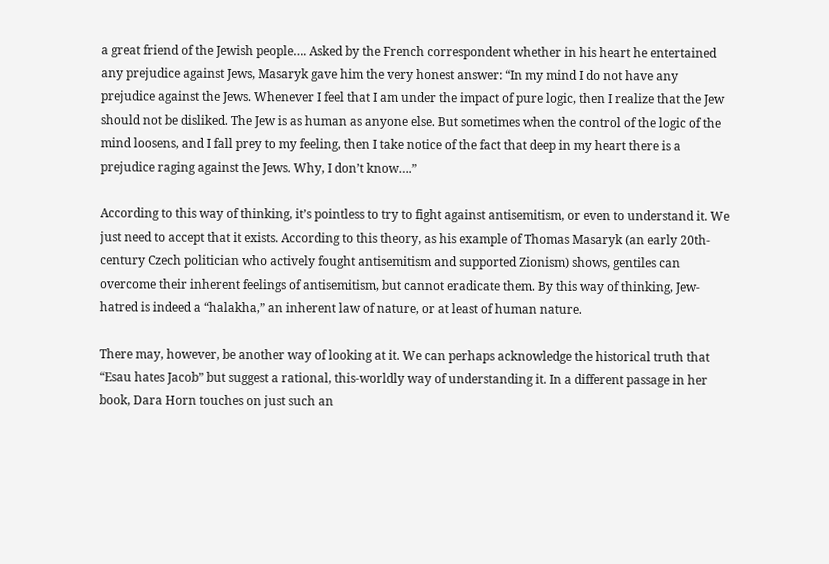a great friend of the Jewish people…. Asked by the French correspondent whether in his heart he entertained any prejudice against Jews, Masaryk gave him the very honest answer: “In my mind I do not have any prejudice against the Jews. Whenever I feel that I am under the impact of pure logic, then I realize that the Jew should not be disliked. The Jew is as human as anyone else. But sometimes when the control of the logic of the mind loosens, and I fall prey to my feeling, then I take notice of the fact that deep in my heart there is a prejudice raging against the Jews. Why, I don’t know….”

According to this way of thinking, it’s pointless to try to fight against antisemitism, or even to understand it. We just need to accept that it exists. According to this theory, as his example of Thomas Masaryk (an early 20th-century Czech politician who actively fought antisemitism and supported Zionism) shows, gentiles can overcome their inherent feelings of antisemitism, but cannot eradicate them. By this way of thinking, Jew-hatred is indeed a “halakha,” an inherent law of nature, or at least of human nature.

There may, however, be another way of looking at it. We can perhaps acknowledge the historical truth that “Esau hates Jacob” but suggest a rational, this-worldly way of understanding it. In a different passage in her book, Dara Horn touches on just such an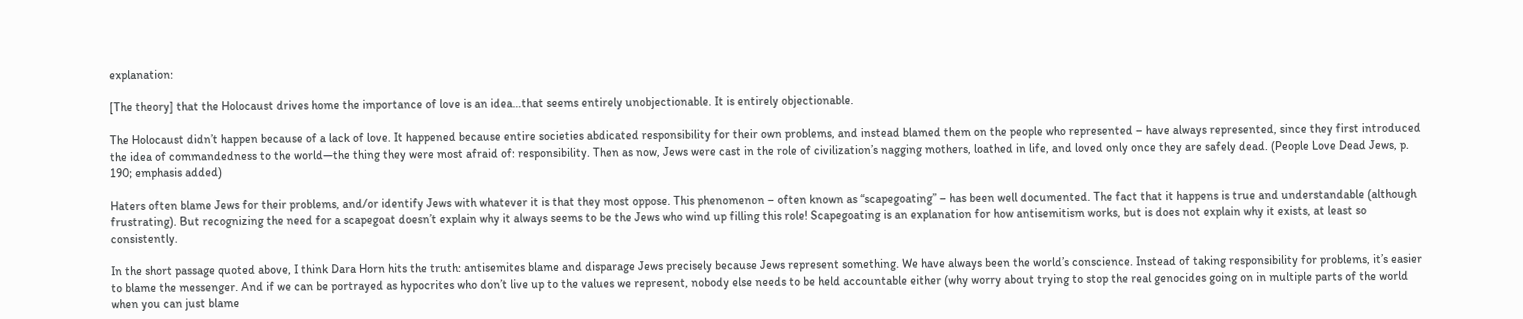explanation:

[The theory] that the Holocaust drives home the importance of love is an idea…that seems entirely unobjectionable. It is entirely objectionable.

The Holocaust didn’t happen because of a lack of love. It happened because entire societies abdicated responsibility for their own problems, and instead blamed them on the people who represented – have always represented, since they first introduced the idea of commandedness to the world—the thing they were most afraid of: responsibility. Then as now, Jews were cast in the role of civilization’s nagging mothers, loathed in life, and loved only once they are safely dead. (People Love Dead Jews, p. 190; emphasis added)

Haters often blame Jews for their problems, and/or identify Jews with whatever it is that they most oppose. This phenomenon – often known as “scapegoating” – has been well documented. The fact that it happens is true and understandable (although frustrating). But recognizing the need for a scapegoat doesn’t explain why it always seems to be the Jews who wind up filling this role! Scapegoating is an explanation for how antisemitism works, but is does not explain why it exists, at least so consistently.

In the short passage quoted above, I think Dara Horn hits the truth: antisemites blame and disparage Jews precisely because Jews represent something. We have always been the world’s conscience. Instead of taking responsibility for problems, it’s easier to blame the messenger. And if we can be portrayed as hypocrites who don’t live up to the values we represent, nobody else needs to be held accountable either (why worry about trying to stop the real genocides going on in multiple parts of the world when you can just blame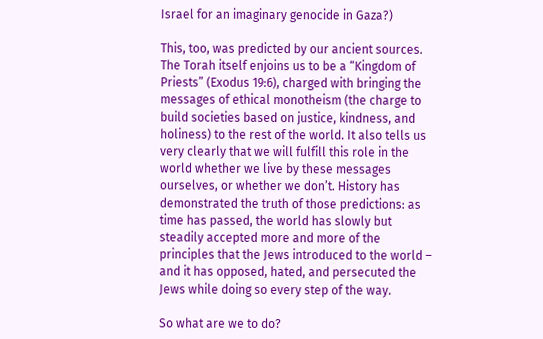Israel for an imaginary genocide in Gaza?)

This, too, was predicted by our ancient sources. The Torah itself enjoins us to be a “Kingdom of Priests” (Exodus 19:6), charged with bringing the messages of ethical monotheism (the charge to build societies based on justice, kindness, and holiness) to the rest of the world. It also tells us very clearly that we will fulfill this role in the world whether we live by these messages ourselves, or whether we don’t. History has demonstrated the truth of those predictions: as time has passed, the world has slowly but steadily accepted more and more of the principles that the Jews introduced to the world – and it has opposed, hated, and persecuted the Jews while doing so every step of the way.

So what are we to do?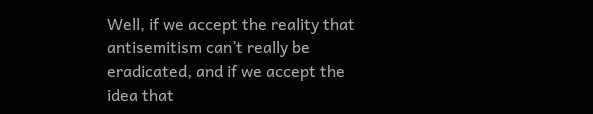Well, if we accept the reality that antisemitism can’t really be eradicated, and if we accept the idea that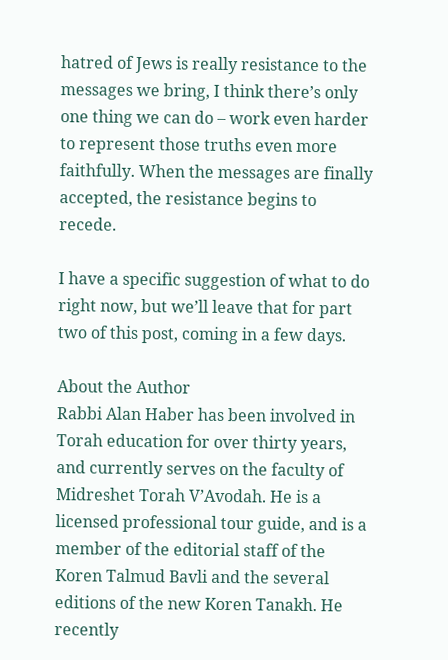hatred of Jews is really resistance to the messages we bring, I think there’s only one thing we can do – work even harder to represent those truths even more faithfully. When the messages are finally accepted, the resistance begins to recede.

I have a specific suggestion of what to do right now, but we’ll leave that for part two of this post, coming in a few days.

About the Author
Rabbi Alan Haber has been involved in Torah education for over thirty years, and currently serves on the faculty of Midreshet Torah V’Avodah. He is a licensed professional tour guide, and is a member of the editorial staff of the Koren Talmud Bavli and the several editions of the new Koren Tanakh. He recently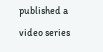published a video series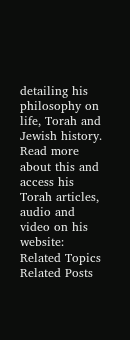detailing his philosophy on life, Torah and Jewish history. Read more about this and access his Torah articles, audio and video on his website:
Related Topics
Related Posts